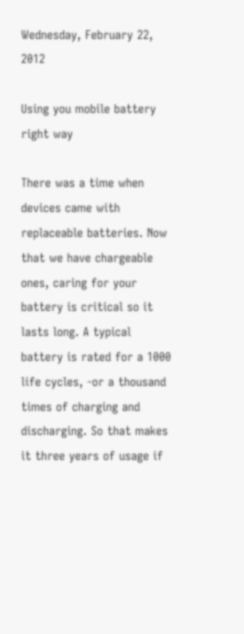Wednesday, February 22, 2012

Using you mobile battery right way

There was a time when devices came with replaceable batteries. Now that we have chargeable ones, caring for your battery is critical so it lasts long. A typical battery is rated for a 1000 life cycles, -or a thousand times of charging and discharging. So that makes it three years of usage if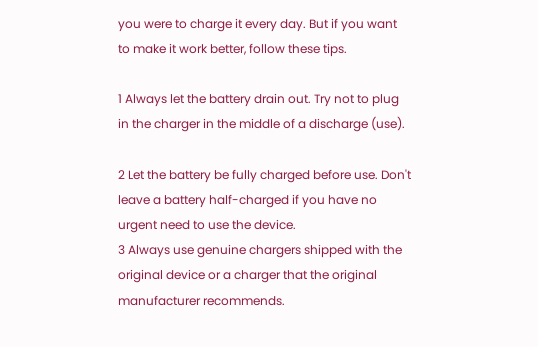you were to charge it every day. But if you want to make it work better, follow these tips.

1 Always let the battery drain out. Try not to plug in the charger in the middle of a discharge (use).

2 Let the battery be fully charged before use. Don't leave a battery half-charged if you have no urgent need to use the device.
3 Always use genuine chargers shipped with the original device or a charger that the original manufacturer recommends.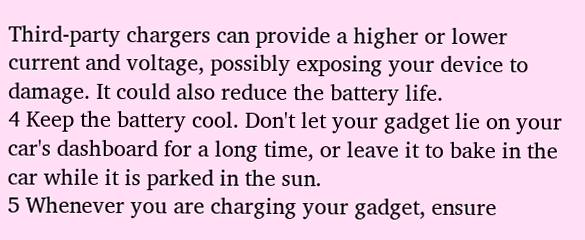Third-party chargers can provide a higher or lower current and voltage, possibly exposing your device to damage. It could also reduce the battery life.
4 Keep the battery cool. Don't let your gadget lie on your car's dashboard for a long time, or leave it to bake in the car while it is parked in the sun.
5 Whenever you are charging your gadget, ensure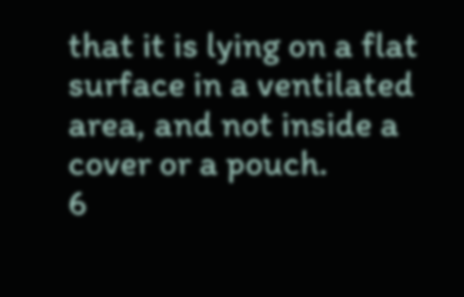that it is lying on a flat surface in a ventilated area, and not inside a cover or a pouch.
6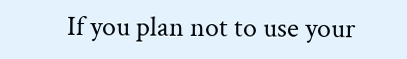If you plan not to use your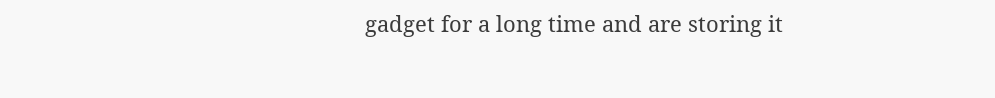gadget for a long time and are storing it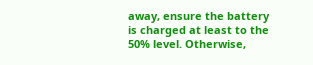away, ensure the battery is charged at least to the 50% level. Otherwise,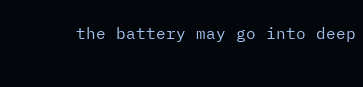the battery may go into deep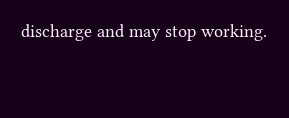discharge and may stop working.